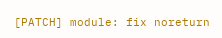[PATCH] module: fix noreturn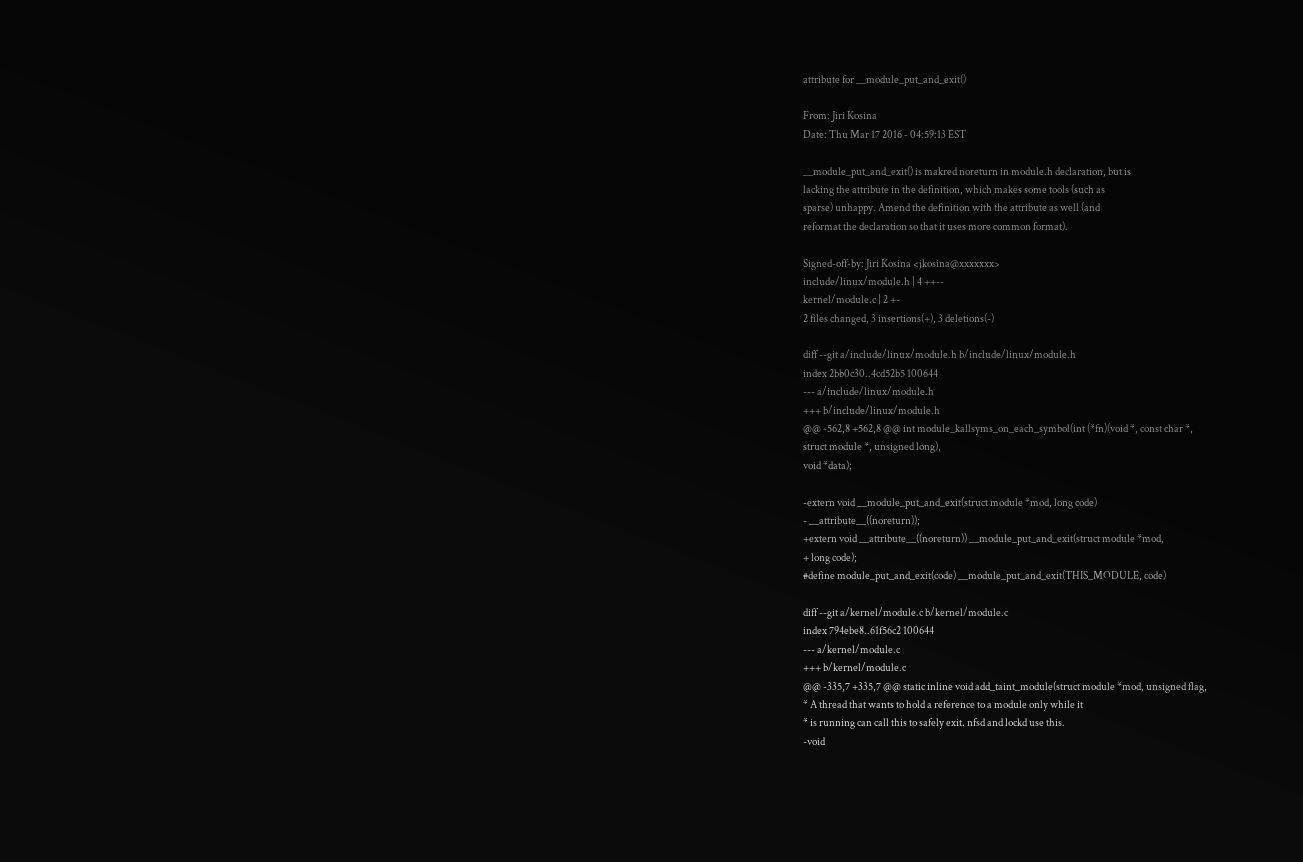attribute for __module_put_and_exit()

From: Jiri Kosina
Date: Thu Mar 17 2016 - 04:59:13 EST

__module_put_and_exit() is makred noreturn in module.h declaration, but is
lacking the attribute in the definition, which makes some tools (such as
sparse) unhappy. Amend the definition with the attribute as well (and
reformat the declaration so that it uses more common format).

Signed-off-by: Jiri Kosina <jkosina@xxxxxxx>
include/linux/module.h | 4 ++--
kernel/module.c | 2 +-
2 files changed, 3 insertions(+), 3 deletions(-)

diff --git a/include/linux/module.h b/include/linux/module.h
index 2bb0c30..4cd52b5 100644
--- a/include/linux/module.h
+++ b/include/linux/module.h
@@ -562,8 +562,8 @@ int module_kallsyms_on_each_symbol(int (*fn)(void *, const char *,
struct module *, unsigned long),
void *data);

-extern void __module_put_and_exit(struct module *mod, long code)
- __attribute__((noreturn));
+extern void __attribute__((noreturn)) __module_put_and_exit(struct module *mod,
+ long code);
#define module_put_and_exit(code) __module_put_and_exit(THIS_MODULE, code)

diff --git a/kernel/module.c b/kernel/module.c
index 794ebe8..61f56c2 100644
--- a/kernel/module.c
+++ b/kernel/module.c
@@ -335,7 +335,7 @@ static inline void add_taint_module(struct module *mod, unsigned flag,
* A thread that wants to hold a reference to a module only while it
* is running can call this to safely exit. nfsd and lockd use this.
-void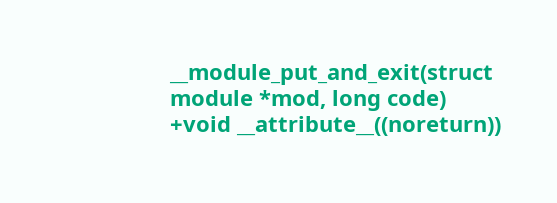__module_put_and_exit(struct module *mod, long code)
+void __attribute__((noreturn))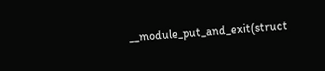__module_put_and_exit(struct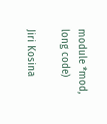module *mod, long code)

Jiri Kosina